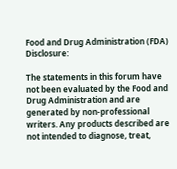Food and Drug Administration (FDA) Disclosure:

The statements in this forum have not been evaluated by the Food and Drug Administration and are generated by non-professional writers. Any products described are not intended to diagnose, treat,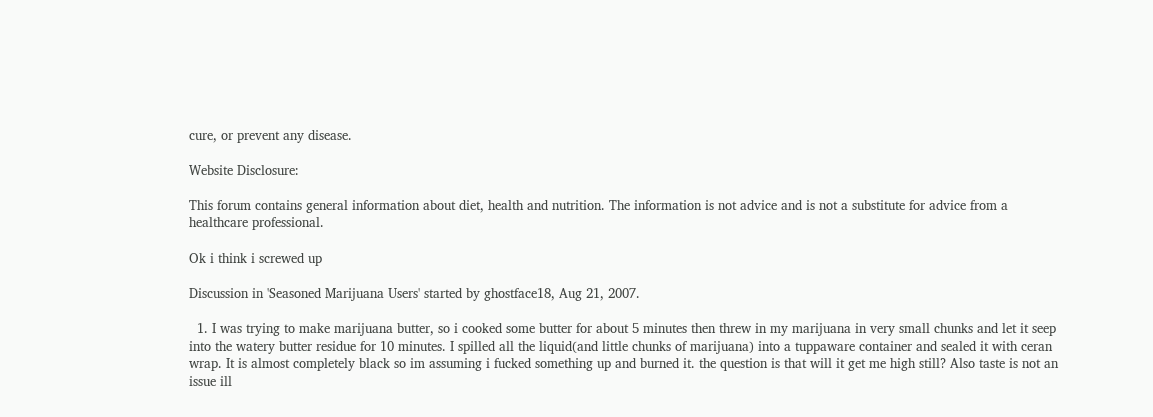cure, or prevent any disease.

Website Disclosure:

This forum contains general information about diet, health and nutrition. The information is not advice and is not a substitute for advice from a healthcare professional.

Ok i think i screwed up

Discussion in 'Seasoned Marijuana Users' started by ghostface18, Aug 21, 2007.

  1. I was trying to make marijuana butter, so i cooked some butter for about 5 minutes then threw in my marijuana in very small chunks and let it seep into the watery butter residue for 10 minutes. I spilled all the liquid(and little chunks of marijuana) into a tuppaware container and sealed it with ceran wrap. It is almost completely black so im assuming i fucked something up and burned it. the question is that will it get me high still? Also taste is not an issue ill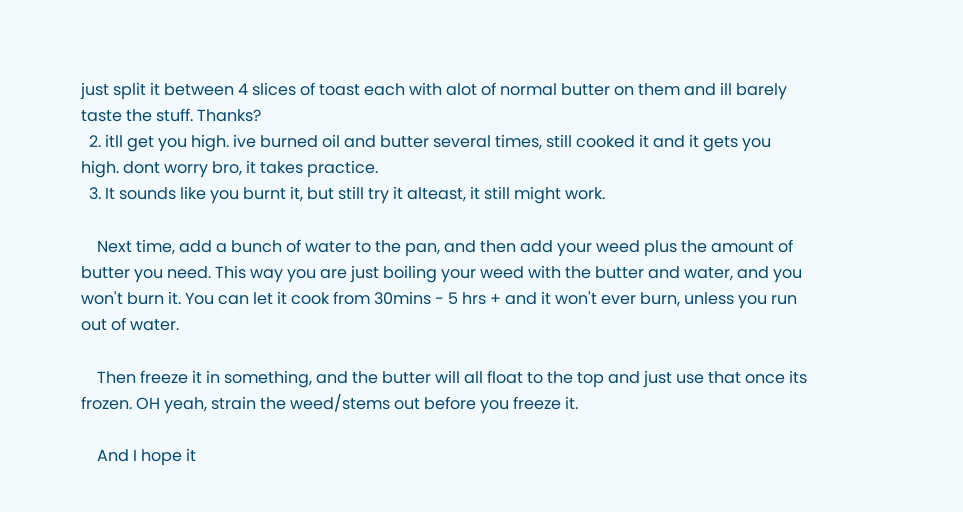just split it between 4 slices of toast each with alot of normal butter on them and ill barely taste the stuff. Thanks?
  2. itll get you high. ive burned oil and butter several times, still cooked it and it gets you high. dont worry bro, it takes practice.
  3. It sounds like you burnt it, but still try it alteast, it still might work.

    Next time, add a bunch of water to the pan, and then add your weed plus the amount of butter you need. This way you are just boiling your weed with the butter and water, and you won't burn it. You can let it cook from 30mins - 5 hrs + and it won't ever burn, unless you run out of water.

    Then freeze it in something, and the butter will all float to the top and just use that once its frozen. OH yeah, strain the weed/stems out before you freeze it.

    And I hope it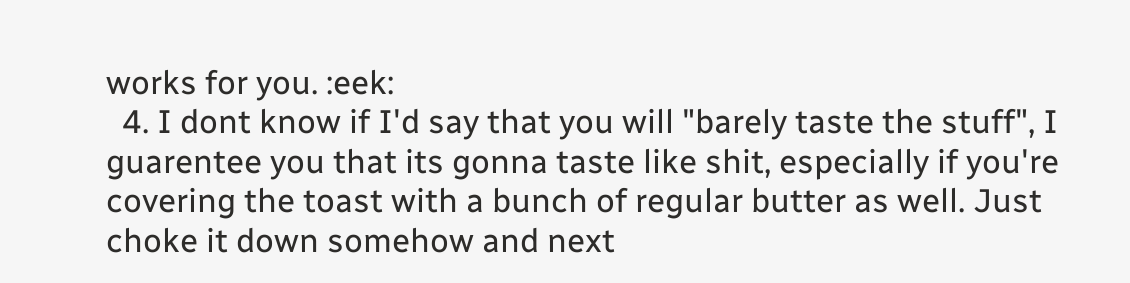works for you. :eek:
  4. I dont know if I'd say that you will "barely taste the stuff", I guarentee you that its gonna taste like shit, especially if you're covering the toast with a bunch of regular butter as well. Just choke it down somehow and next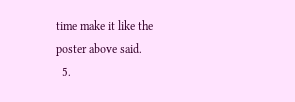time make it like the poster above said.
  5.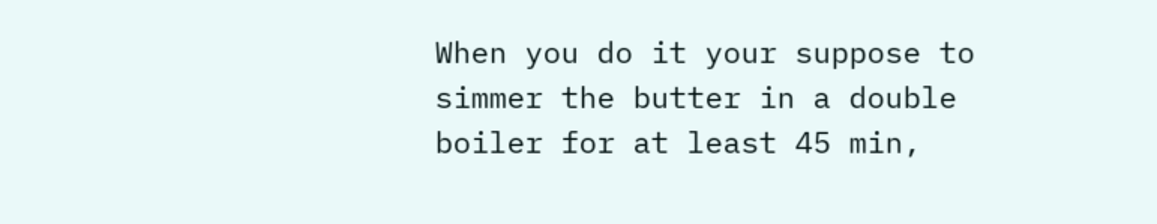When you do it your suppose to simmer the butter in a double boiler for at least 45 min,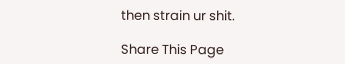then strain ur shit.

Share This Page